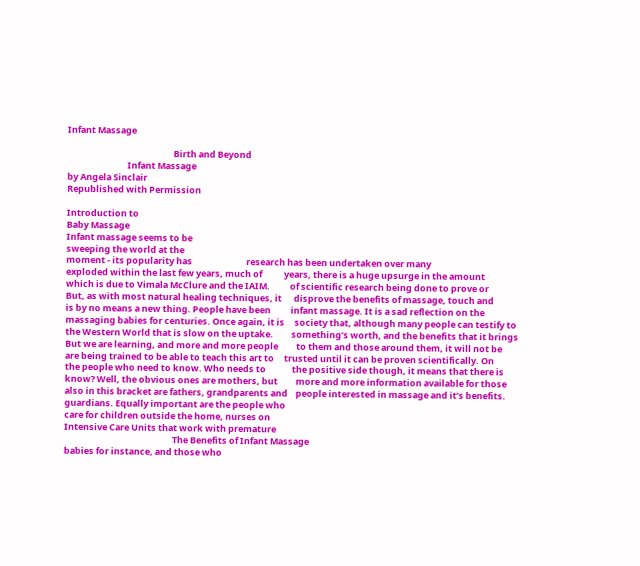Infant Massage

                                                     Birth and Beyond
                              Infant Massage
by Angela Sinclair
Republished with Permission

Introduction to
Baby Massage
Infant massage seems to be
sweeping the world at the
moment - its popularity has                           research has been undertaken over many
exploded within the last few years, much of           years, there is a huge upsurge in the amount
which is due to Vimala McClure and the IAIM.          of scientific research being done to prove or
But, as with most natural healing techniques, it      disprove the benefits of massage, touch and
is by no means a new thing. People have been          infant massage. It is a sad reflection on the
massaging babies for centuries. Once again, it is     society that, although many people can testify to
the Western World that is slow on the uptake.         something’s worth, and the benefits that it brings
But we are learning, and more and more people         to them and those around them, it will not be
are being trained to be able to teach this art to     trusted until it can be proven scientifically. On
the people who need to know. Who needs to             the positive side though, it means that there is
know? Well, the obvious ones are mothers, but         more and more information available for those
also in this bracket are fathers, grandparents and    people interested in massage and it’s benefits.
guardians. Equally important are the people who
care for children outside the home, nurses on
Intensive Care Units that work with premature
                                                      The Benefits of Infant Massage
babies for instance, and those who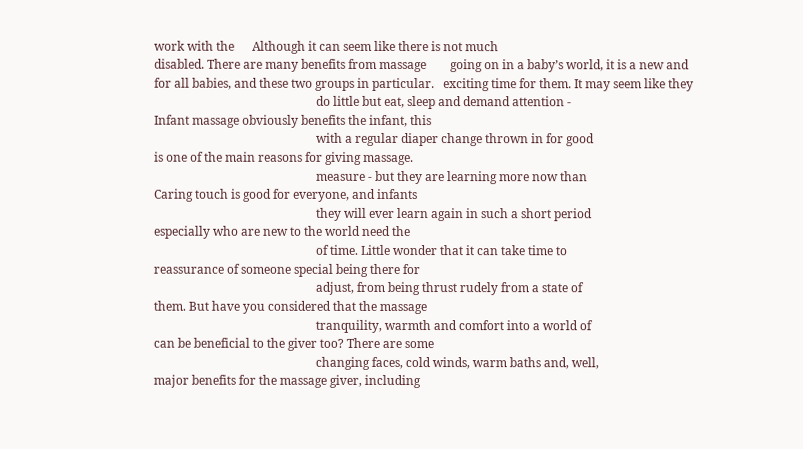work with the      Although it can seem like there is not much
disabled. There are many benefits from massage        going on in a baby’s world, it is a new and
for all babies, and these two groups in particular.   exciting time for them. It may seem like they
                                                      do little but eat, sleep and demand attention -
Infant massage obviously benefits the infant, this
                                                      with a regular diaper change thrown in for good
is one of the main reasons for giving massage.
                                                      measure - but they are learning more now than
Caring touch is good for everyone, and infants
                                                      they will ever learn again in such a short period
especially who are new to the world need the
                                                      of time. Little wonder that it can take time to
reassurance of someone special being there for
                                                      adjust, from being thrust rudely from a state of
them. But have you considered that the massage
                                                      tranquility, warmth and comfort into a world of
can be beneficial to the giver too? There are some
                                                      changing faces, cold winds, warm baths and, well,
major benefits for the massage giver, including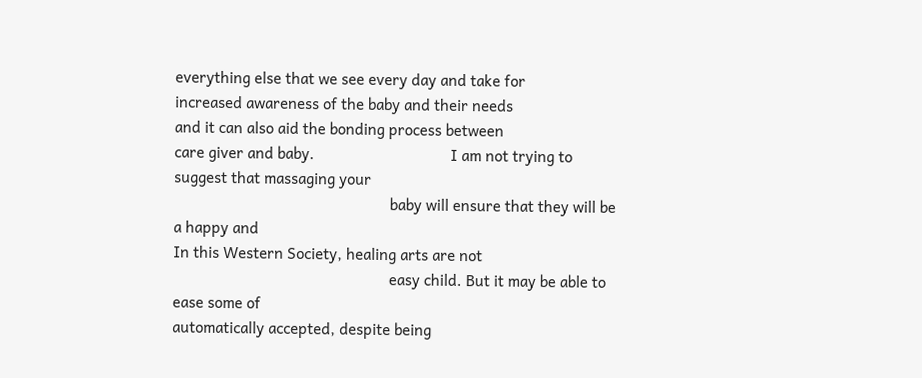everything else that we see every day and take for
increased awareness of the baby and their needs
and it can also aid the bonding process between
care giver and baby.                                  I am not trying to suggest that massaging your
                                                      baby will ensure that they will be a happy and
In this Western Society, healing arts are not
                                                      easy child. But it may be able to ease some of
automatically accepted, despite being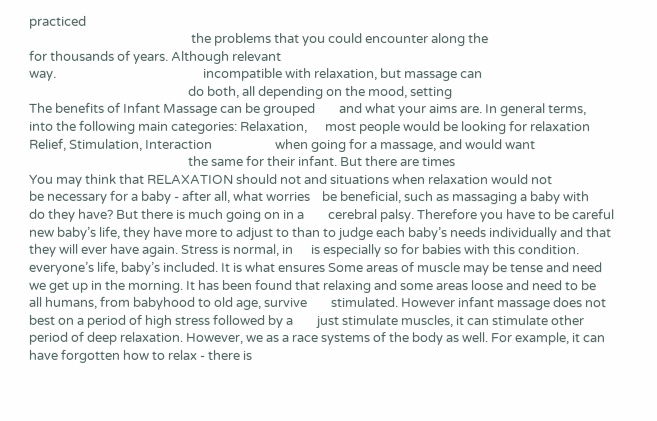practiced
                                                      the problems that you could encounter along the
for thousands of years. Although relevant
way.                                                 incompatible with relaxation, but massage can
                                                     do both, all depending on the mood, setting
The benefits of Infant Massage can be grouped        and what your aims are. In general terms,
into the following main categories: Relaxation,      most people would be looking for relaxation
Relief, Stimulation, Interaction                     when going for a massage, and would want
                                                     the same for their infant. But there are times
You may think that RELAXATION should not and situations when relaxation would not
be necessary for a baby - after all, what worries    be beneficial, such as massaging a baby with
do they have? But there is much going on in a        cerebral palsy. Therefore you have to be careful
new baby’s life, they have more to adjust to than to judge each baby’s needs individually and that
they will ever have again. Stress is normal, in      is especially so for babies with this condition.
everyone’s life, baby’s included. It is what ensures Some areas of muscle may be tense and need
we get up in the morning. It has been found that relaxing and some areas loose and need to be
all humans, from babyhood to old age, survive        stimulated. However infant massage does not
best on a period of high stress followed by a        just stimulate muscles, it can stimulate other
period of deep relaxation. However, we as a race systems of the body as well. For example, it can
have forgotten how to relax - there is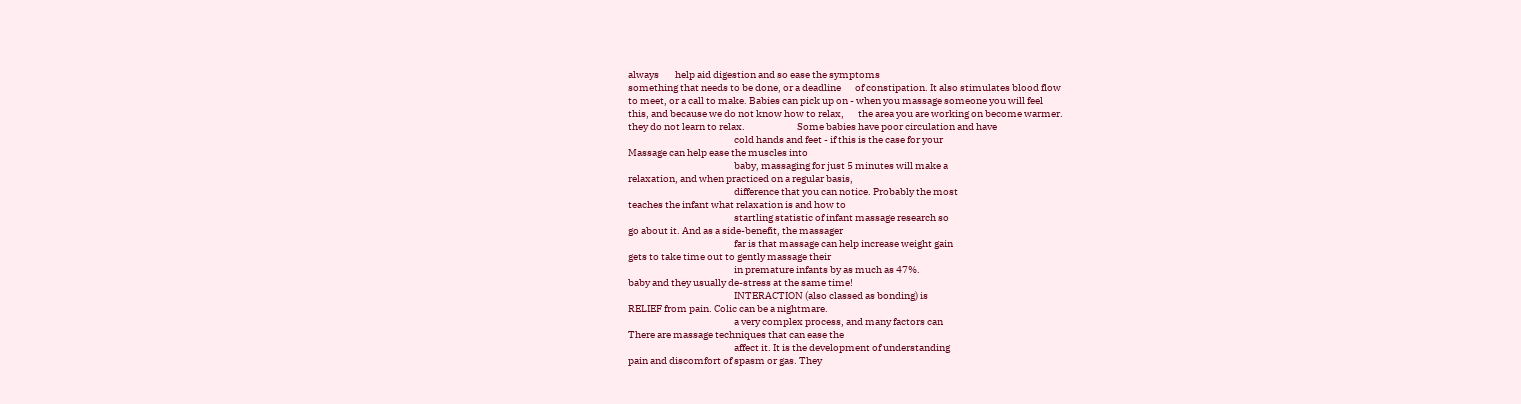always        help aid digestion and so ease the symptoms
something that needs to be done, or a deadline       of constipation. It also stimulates blood flow
to meet, or a call to make. Babies can pick up on - when you massage someone you will feel
this, and because we do not know how to relax,       the area you are working on become warmer.
they do not learn to relax.                          Some babies have poor circulation and have
                                                     cold hands and feet - if this is the case for your
Massage can help ease the muscles into
                                                     baby, massaging for just 5 minutes will make a
relaxation, and when practiced on a regular basis,
                                                     difference that you can notice. Probably the most
teaches the infant what relaxation is and how to
                                                     startling statistic of infant massage research so
go about it. And as a side-benefit, the massager
                                                     far is that massage can help increase weight gain
gets to take time out to gently massage their
                                                     in premature infants by as much as 47%.
baby and they usually de-stress at the same time!
                                                     INTERACTION (also classed as bonding) is
RELIEF from pain. Colic can be a nightmare.
                                                     a very complex process, and many factors can
There are massage techniques that can ease the
                                                     affect it. It is the development of understanding
pain and discomfort of spasm or gas. They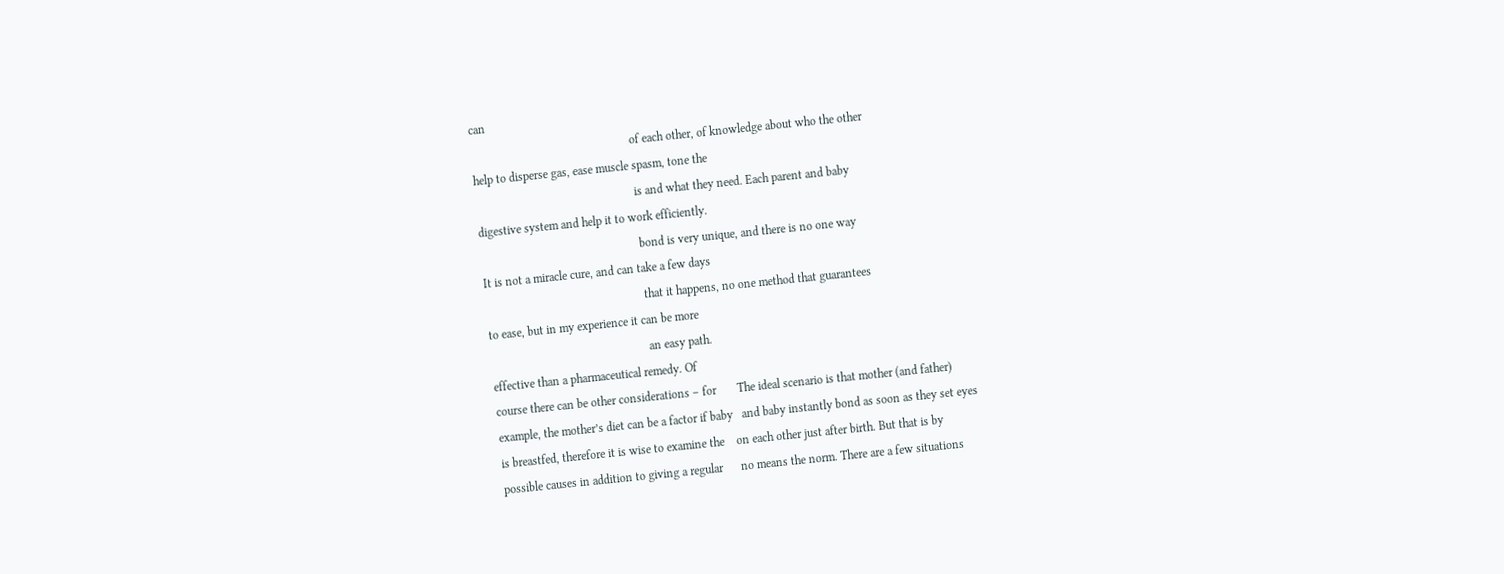can
                                                     of each other, of knowledge about who the other
help to disperse gas, ease muscle spasm, tone the
                                                     is and what they need. Each parent and baby
digestive system and help it to work efficiently.
                                                     bond is very unique, and there is no one way
It is not a miracle cure, and can take a few days
                                                     that it happens, no one method that guarantees
to ease, but in my experience it can be more
                                                     an easy path.
effective than a pharmaceutical remedy. Of
course there can be other considerations – for       The ideal scenario is that mother (and father)
example, the mother’s diet can be a factor if baby   and baby instantly bond as soon as they set eyes
is breastfed, therefore it is wise to examine the    on each other just after birth. But that is by
possible causes in addition to giving a regular      no means the norm. There are a few situations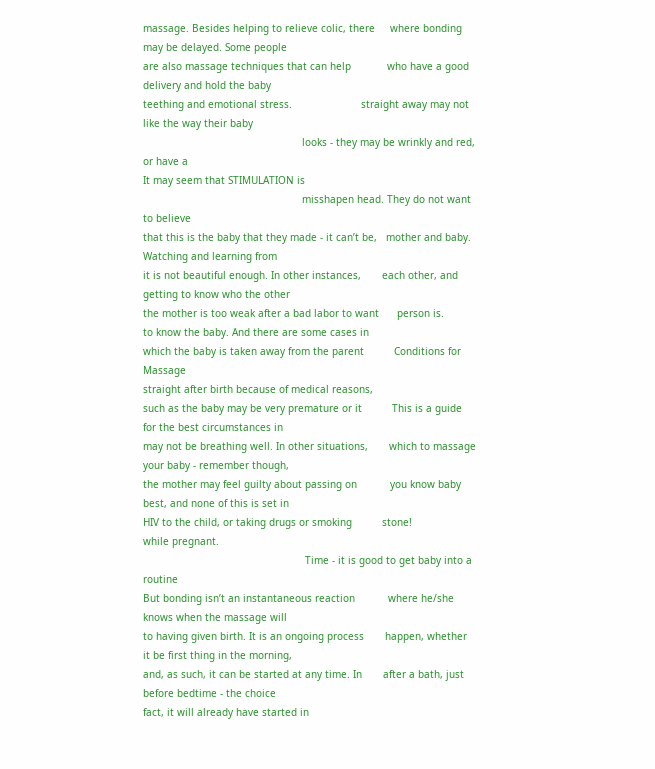massage. Besides helping to relieve colic, there     where bonding may be delayed. Some people
are also massage techniques that can help            who have a good delivery and hold the baby
teething and emotional stress.                       straight away may not like the way their baby
                                                     looks - they may be wrinkly and red, or have a
It may seem that STIMULATION is
                                                     misshapen head. They do not want to believe
that this is the baby that they made - it can’t be,   mother and baby. Watching and learning from
it is not beautiful enough. In other instances,       each other, and getting to know who the other
the mother is too weak after a bad labor to want      person is.
to know the baby. And there are some cases in
which the baby is taken away from the parent          Conditions for Massage
straight after birth because of medical reasons,
such as the baby may be very premature or it          This is a guide for the best circumstances in
may not be breathing well. In other situations,       which to massage your baby - remember though,
the mother may feel guilty about passing on           you know baby best, and none of this is set in
HIV to the child, or taking drugs or smoking          stone!
while pregnant.
                                                      Time - it is good to get baby into a routine
But bonding isn’t an instantaneous reaction           where he/she knows when the massage will
to having given birth. It is an ongoing process       happen, whether it be first thing in the morning,
and, as such, it can be started at any time. In       after a bath, just before bedtime - the choice
fact, it will already have started in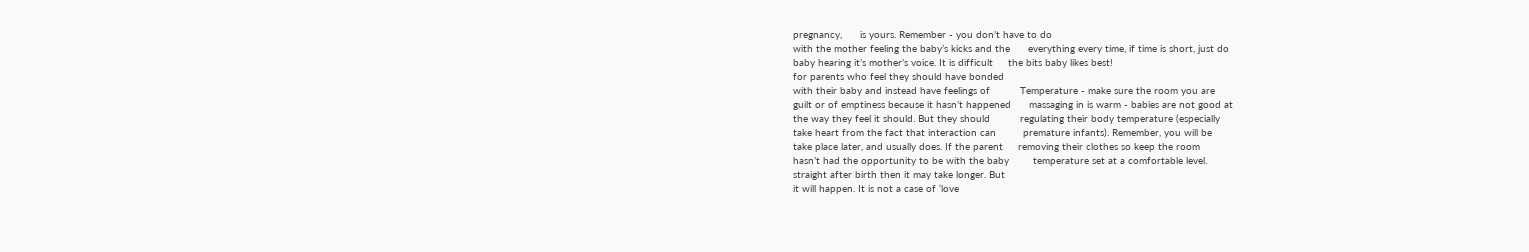pregnancy,      is yours. Remember - you don’t have to do
with the mother feeling the baby’s kicks and the      everything every time, if time is short, just do
baby hearing it’s mother’s voice. It is difficult     the bits baby likes best!
for parents who feel they should have bonded
with their baby and instead have feelings of          Temperature - make sure the room you are
guilt or of emptiness because it hasn’t happened      massaging in is warm - babies are not good at
the way they feel it should. But they should          regulating their body temperature (especially
take heart from the fact that interaction can         premature infants). Remember, you will be
take place later, and usually does. If the parent     removing their clothes so keep the room
hasn’t had the opportunity to be with the baby        temperature set at a comfortable level.
straight after birth then it may take longer. But
it will happen. It is not a case of ‘love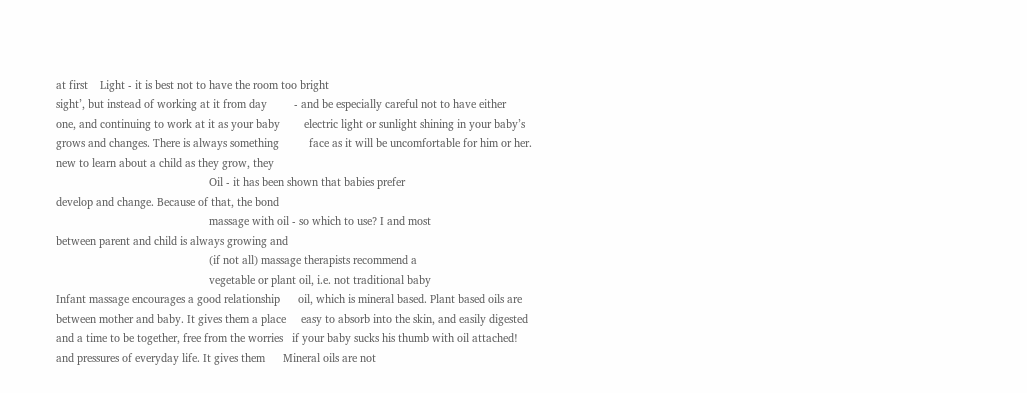at first    Light - it is best not to have the room too bright
sight’, but instead of working at it from day         - and be especially careful not to have either
one, and continuing to work at it as your baby        electric light or sunlight shining in your baby’s
grows and changes. There is always something          face as it will be uncomfortable for him or her.
new to learn about a child as they grow, they
                                                   Oil - it has been shown that babies prefer
develop and change. Because of that, the bond
                                                   massage with oil - so which to use? I and most
between parent and child is always growing and
                                                   (if not all) massage therapists recommend a
                                                   vegetable or plant oil, i.e. not traditional baby
Infant massage encourages a good relationship      oil, which is mineral based. Plant based oils are
between mother and baby. It gives them a place     easy to absorb into the skin, and easily digested
and a time to be together, free from the worries   if your baby sucks his thumb with oil attached!
and pressures of everyday life. It gives them      Mineral oils are not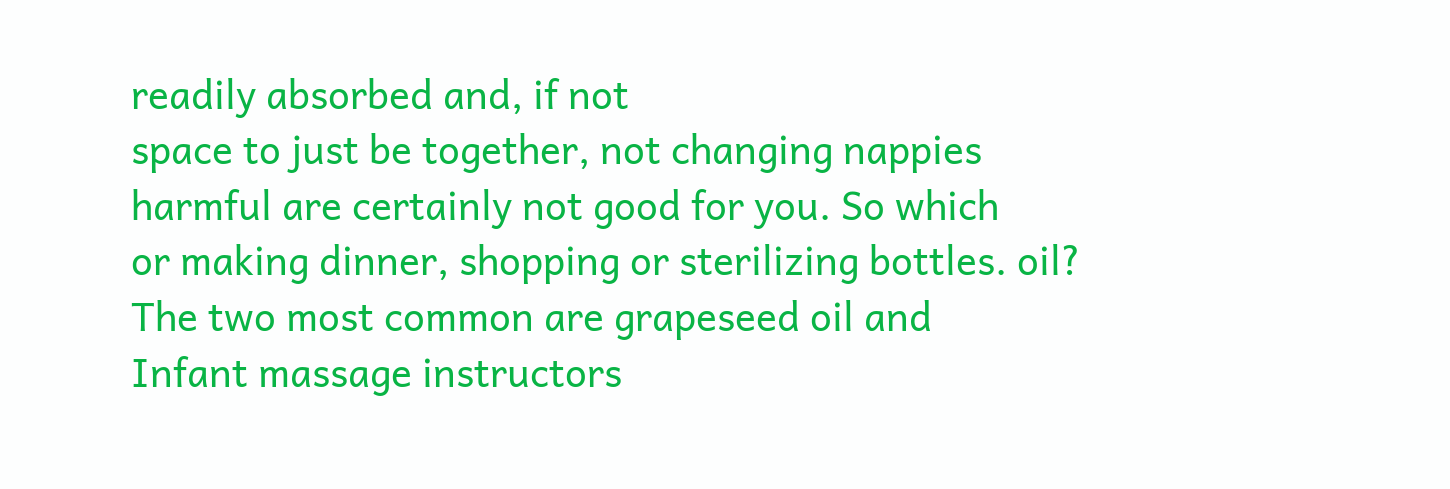readily absorbed and, if not
space to just be together, not changing nappies    harmful are certainly not good for you. So which
or making dinner, shopping or sterilizing bottles. oil? The two most common are grapeseed oil and
Infant massage instructors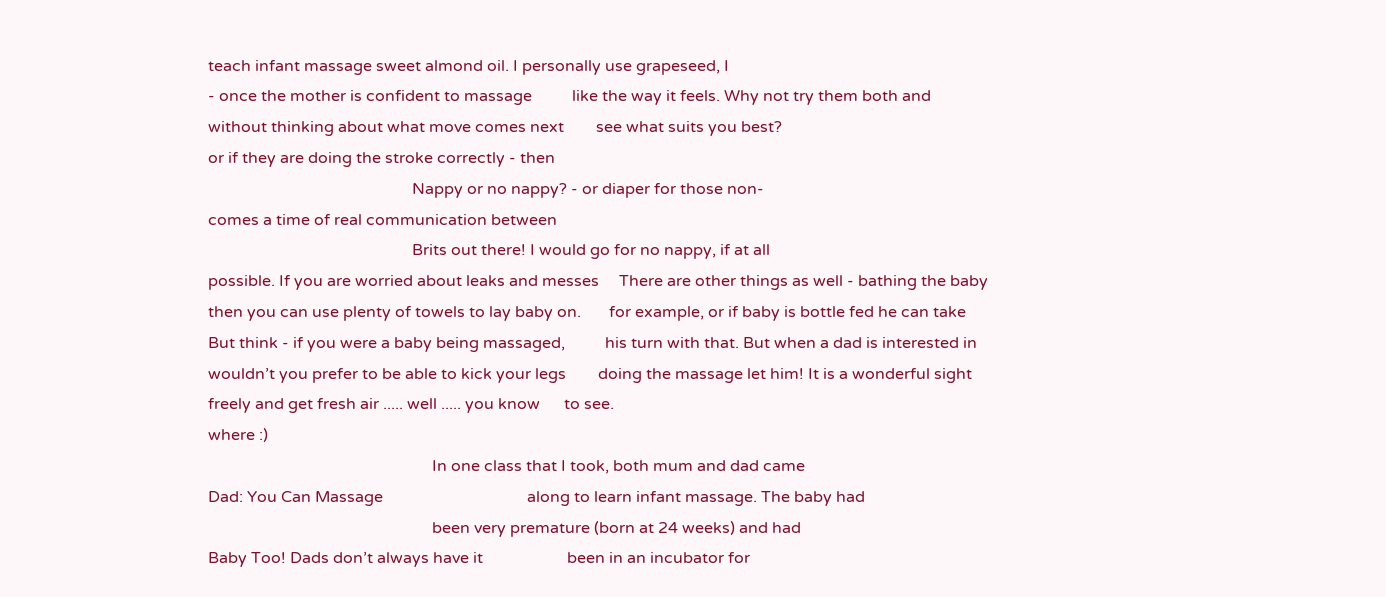teach infant massage sweet almond oil. I personally use grapeseed, I
- once the mother is confident to massage          like the way it feels. Why not try them both and
without thinking about what move comes next        see what suits you best?
or if they are doing the stroke correctly - then
                                                   Nappy or no nappy? - or diaper for those non-
comes a time of real communication between
                                                   Brits out there! I would go for no nappy, if at all
possible. If you are worried about leaks and messes     There are other things as well - bathing the baby
then you can use plenty of towels to lay baby on.       for example, or if baby is bottle fed he can take
But think - if you were a baby being massaged,          his turn with that. But when a dad is interested in
wouldn’t you prefer to be able to kick your legs        doing the massage let him! It is a wonderful sight
freely and get fresh air ..... well ..... you know      to see.
where :)
                                                        In one class that I took, both mum and dad came
Dad: You Can Massage                                    along to learn infant massage. The baby had
                                                        been very premature (born at 24 weeks) and had
Baby Too! Dads don’t always have it                     been in an incubator for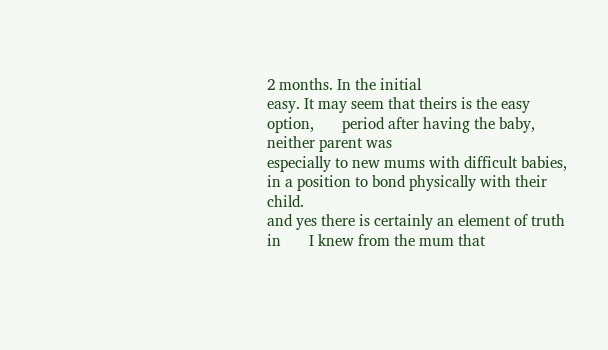2 months. In the initial
easy. It may seem that theirs is the easy option,       period after having the baby, neither parent was
especially to new mums with difficult babies,           in a position to bond physically with their child.
and yes there is certainly an element of truth in       I knew from the mum that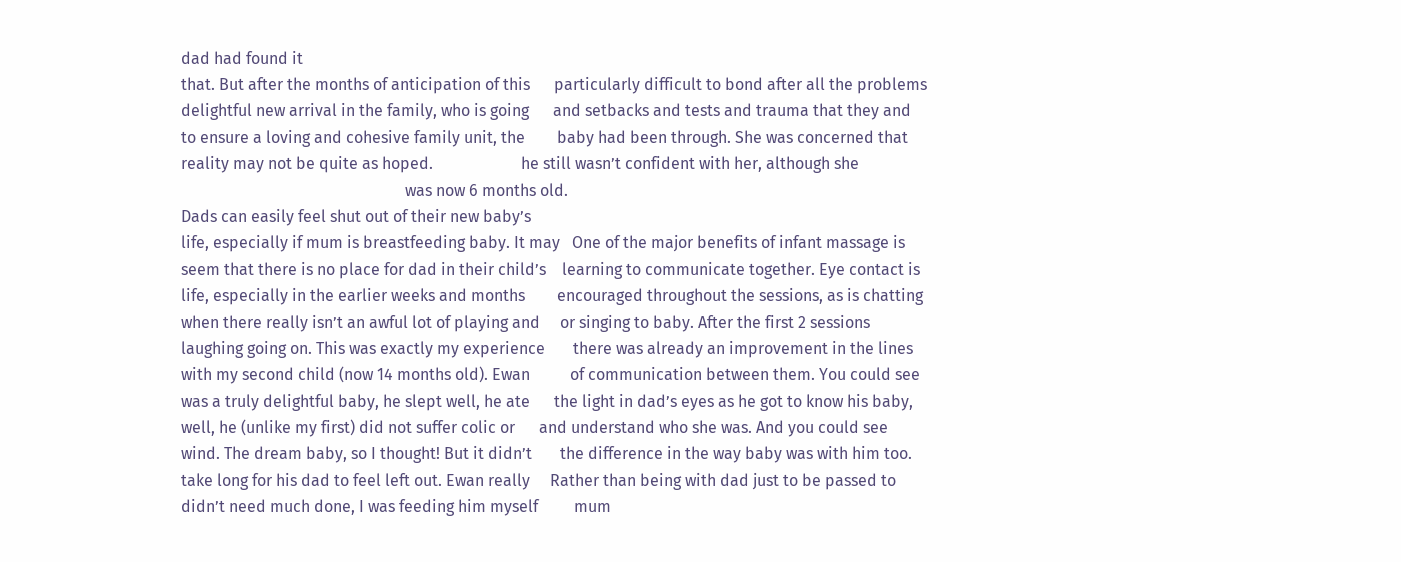dad had found it
that. But after the months of anticipation of this      particularly difficult to bond after all the problems
delightful new arrival in the family, who is going      and setbacks and tests and trauma that they and
to ensure a loving and cohesive family unit, the        baby had been through. She was concerned that
reality may not be quite as hoped.                      he still wasn’t confident with her, although she
                                                        was now 6 months old.
Dads can easily feel shut out of their new baby’s
life, especially if mum is breastfeeding baby. It may   One of the major benefits of infant massage is
seem that there is no place for dad in their child’s    learning to communicate together. Eye contact is
life, especially in the earlier weeks and months        encouraged throughout the sessions, as is chatting
when there really isn’t an awful lot of playing and     or singing to baby. After the first 2 sessions
laughing going on. This was exactly my experience       there was already an improvement in the lines
with my second child (now 14 months old). Ewan          of communication between them. You could see
was a truly delightful baby, he slept well, he ate      the light in dad’s eyes as he got to know his baby,
well, he (unlike my first) did not suffer colic or      and understand who she was. And you could see
wind. The dream baby, so I thought! But it didn’t       the difference in the way baby was with him too.
take long for his dad to feel left out. Ewan really     Rather than being with dad just to be passed to
didn’t need much done, I was feeding him myself         mum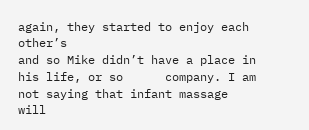again, they started to enjoy each other’s
and so Mike didn’t have a place in his life, or so      company. I am not saying that infant massage will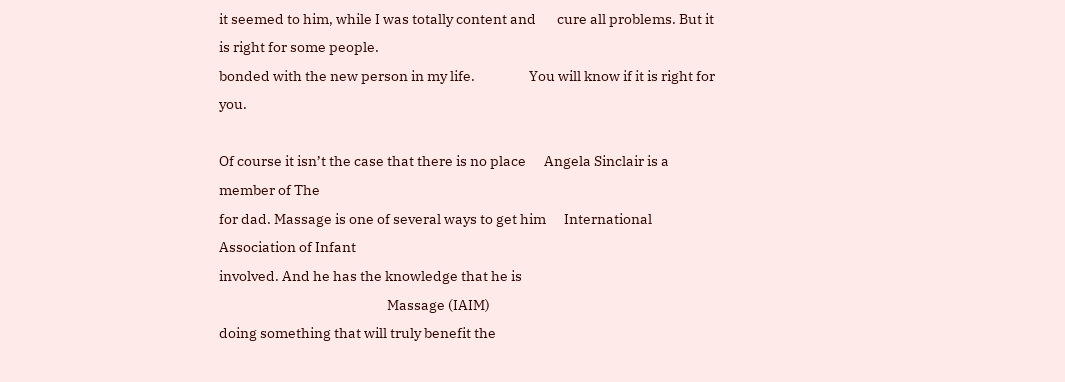it seemed to him, while I was totally content and       cure all problems. But it is right for some people.
bonded with the new person in my life.                  You will know if it is right for you.

Of course it isn’t the case that there is no place      Angela Sinclair is a member of The
for dad. Massage is one of several ways to get him      International Association of Infant
involved. And he has the knowledge that he is
                                                        Massage (IAIM)
doing something that will truly benefit the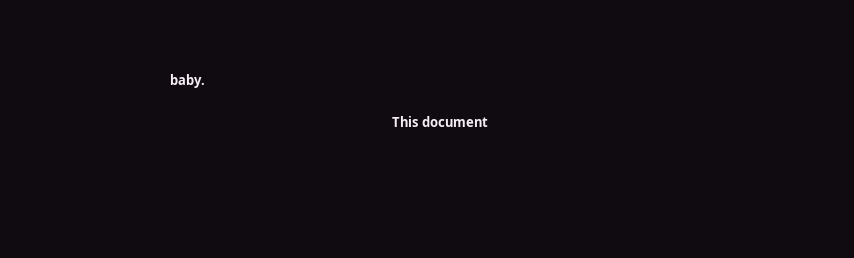baby.

                                                                          This document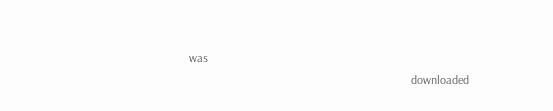was
                                                                          downloaded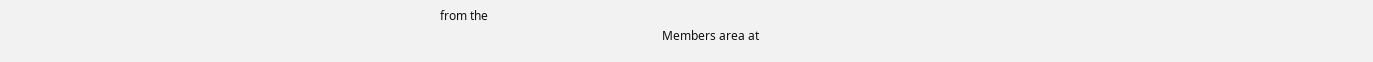from the
                                                                          Members area at